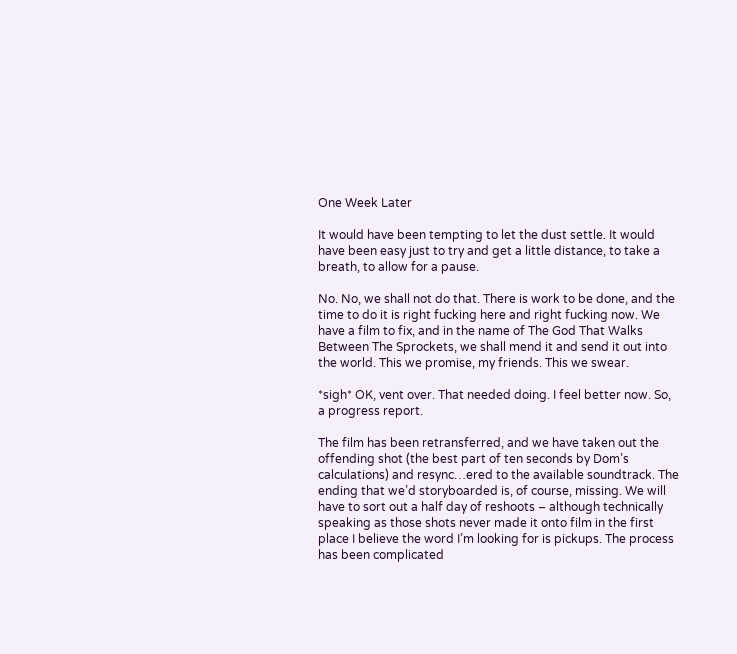One Week Later

It would have been tempting to let the dust settle. It would have been easy just to try and get a little distance, to take a breath, to allow for a pause.

No. No, we shall not do that. There is work to be done, and the time to do it is right fucking here and right fucking now. We have a film to fix, and in the name of The God That Walks Between The Sprockets, we shall mend it and send it out into the world. This we promise, my friends. This we swear.

*sigh* OK, vent over. That needed doing. I feel better now. So, a progress report.

The film has been retransferred, and we have taken out the offending shot (the best part of ten seconds by Dom’s calculations) and resync…ered to the available soundtrack. The ending that we’d storyboarded is, of course, missing. We will have to sort out a half day of reshoots – although technically speaking as those shots never made it onto film in the first place I believe the word I’m looking for is pickups. The process has been complicated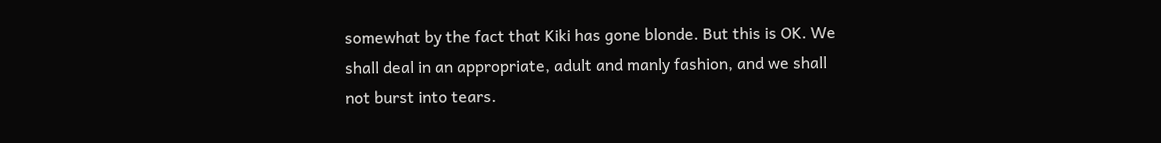somewhat by the fact that Kiki has gone blonde. But this is OK. We shall deal in an appropriate, adult and manly fashion, and we shall not burst into tears.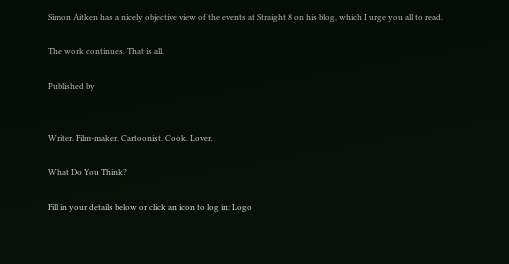Simon Aitken has a nicely objective view of the events at Straight 8 on his blog, which I urge you all to read.

The work continues. That is all.

Published by


Writer. Film-maker. Cartoonist. Cook. Lover.

What Do You Think?

Fill in your details below or click an icon to log in: Logo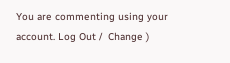You are commenting using your account. Log Out /  Change )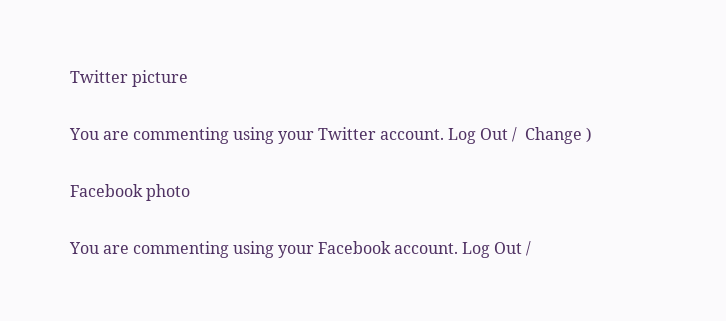Twitter picture

You are commenting using your Twitter account. Log Out /  Change )

Facebook photo

You are commenting using your Facebook account. Log Out /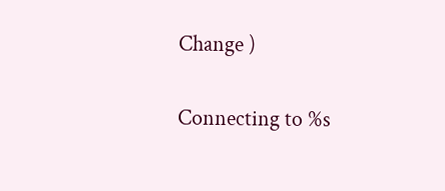Change )

Connecting to %s